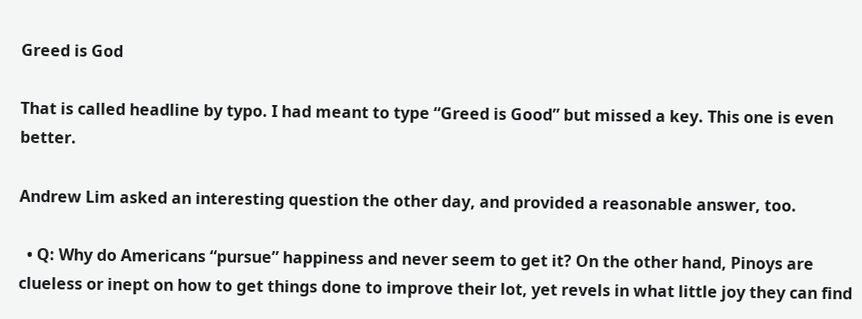Greed is God

That is called headline by typo. I had meant to type “Greed is Good” but missed a key. This one is even better.

Andrew Lim asked an interesting question the other day, and provided a reasonable answer, too.

  • Q: Why do Americans “pursue” happiness and never seem to get it? On the other hand, Pinoys are clueless or inept on how to get things done to improve their lot, yet revels in what little joy they can find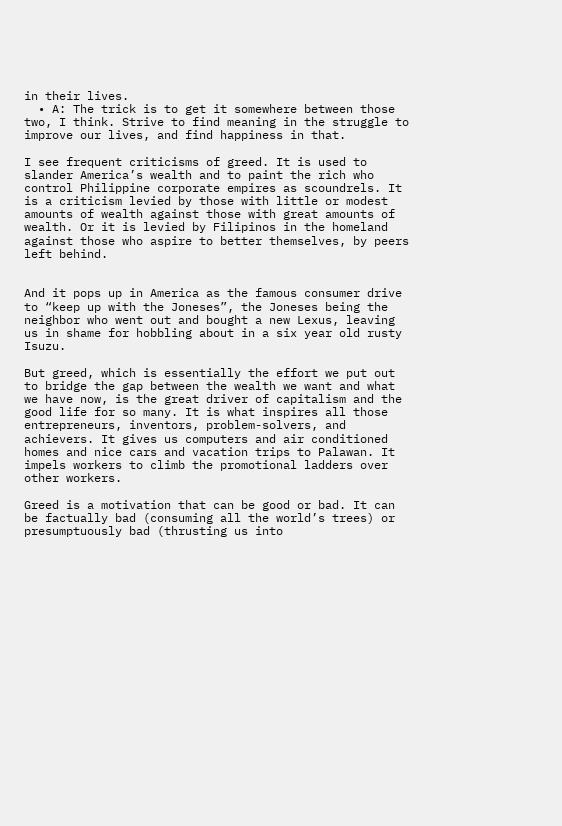in their lives.
  • A: The trick is to get it somewhere between those two, I think. Strive to find meaning in the struggle to improve our lives, and find happiness in that.

I see frequent criticisms of greed. It is used to slander America’s wealth and to paint the rich who control Philippine corporate empires as scoundrels. It is a criticism levied by those with little or modest amounts of wealth against those with great amounts of wealth. Or it is levied by Filipinos in the homeland against those who aspire to better themselves, by peers left behind.


And it pops up in America as the famous consumer drive to “keep up with the Joneses”, the Joneses being the neighbor who went out and bought a new Lexus, leaving us in shame for hobbling about in a six year old rusty Isuzu.

But greed, which is essentially the effort we put out to bridge the gap between the wealth we want and what we have now, is the great driver of capitalism and the good life for so many. It is what inspires all those entrepreneurs, inventors, problem-solvers, and achievers. It gives us computers and air conditioned homes and nice cars and vacation trips to Palawan. It impels workers to climb the promotional ladders over other workers.

Greed is a motivation that can be good or bad. It can be factually bad (consuming all the world’s trees) or presumptuously bad (thrusting us into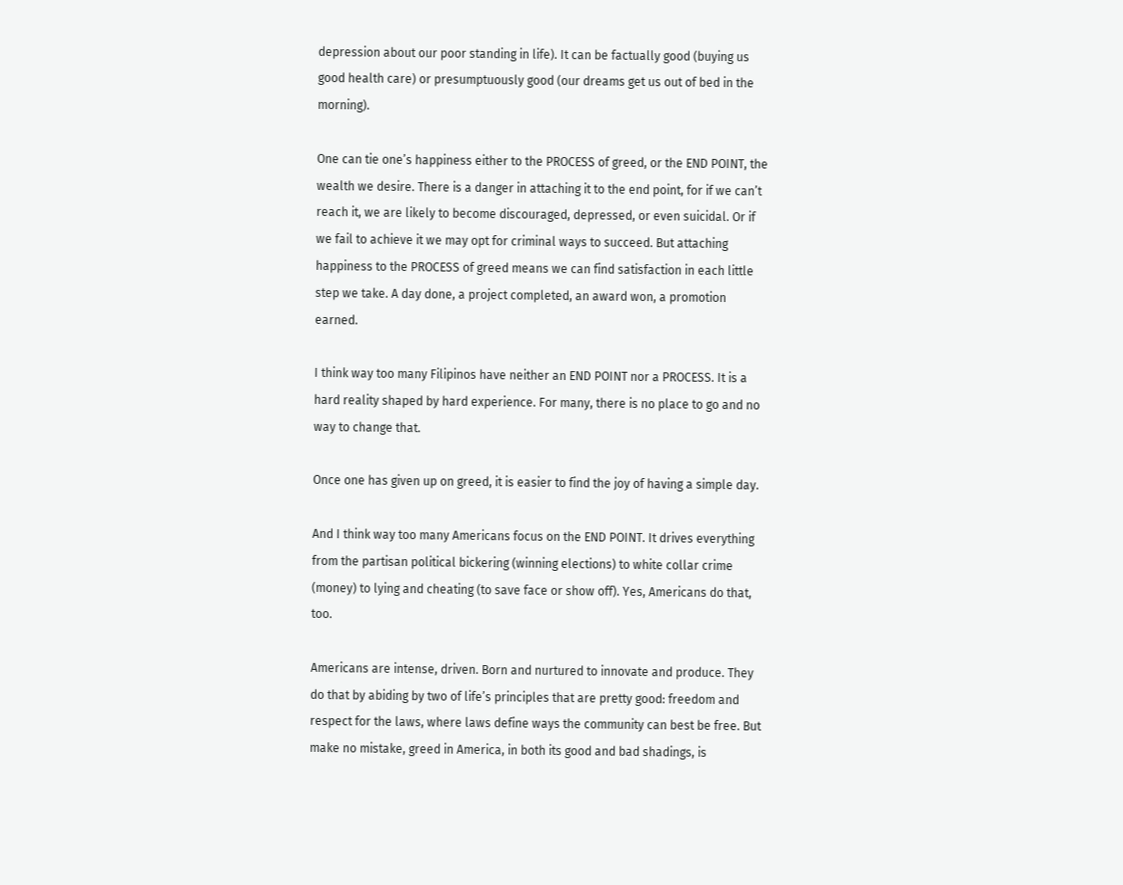depression about our poor standing in life). It can be factually good (buying us good health care) or presumptuously good (our dreams get us out of bed in the morning).

One can tie one’s happiness either to the PROCESS of greed, or the END POINT, the wealth we desire. There is a danger in attaching it to the end point, for if we can’t reach it, we are likely to become discouraged, depressed, or even suicidal. Or if we fail to achieve it we may opt for criminal ways to succeed. But attaching happiness to the PROCESS of greed means we can find satisfaction in each little step we take. A day done, a project completed, an award won, a promotion earned.

I think way too many Filipinos have neither an END POINT nor a PROCESS. It is a hard reality shaped by hard experience. For many, there is no place to go and no way to change that.

Once one has given up on greed, it is easier to find the joy of having a simple day.

And I think way too many Americans focus on the END POINT. It drives everything from the partisan political bickering (winning elections) to white collar crime (money) to lying and cheating (to save face or show off). Yes, Americans do that, too.

Americans are intense, driven. Born and nurtured to innovate and produce. They do that by abiding by two of life’s principles that are pretty good: freedom and respect for the laws, where laws define ways the community can best be free. But make no mistake, greed in America, in both its good and bad shadings, is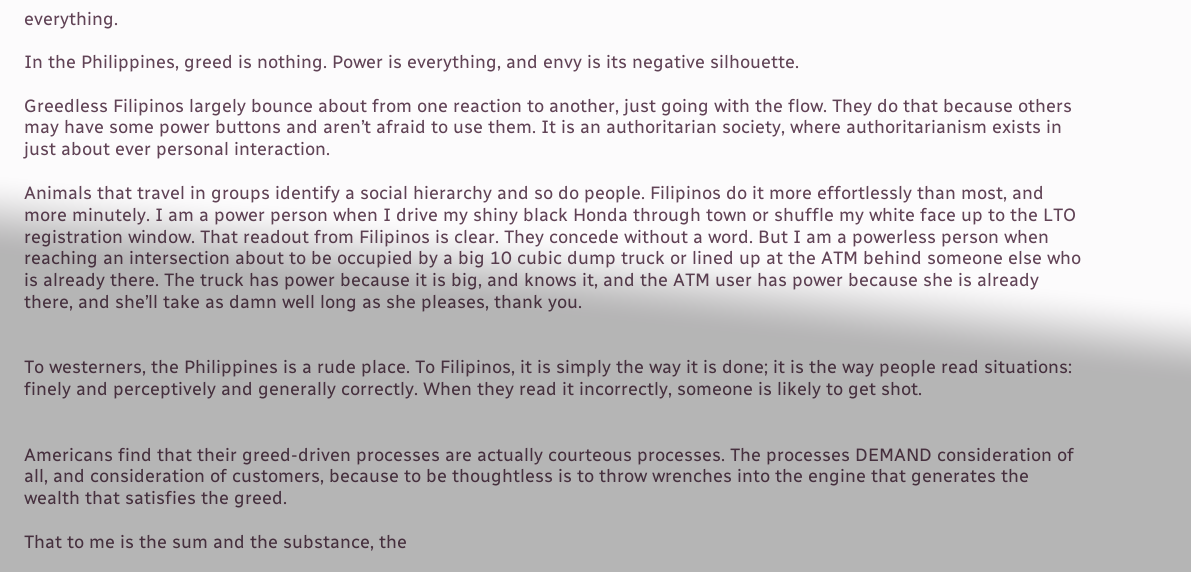everything.

In the Philippines, greed is nothing. Power is everything, and envy is its negative silhouette.

Greedless Filipinos largely bounce about from one reaction to another, just going with the flow. They do that because others may have some power buttons and aren’t afraid to use them. It is an authoritarian society, where authoritarianism exists in just about ever personal interaction.

Animals that travel in groups identify a social hierarchy and so do people. Filipinos do it more effortlessly than most, and more minutely. I am a power person when I drive my shiny black Honda through town or shuffle my white face up to the LTO registration window. That readout from Filipinos is clear. They concede without a word. But I am a powerless person when reaching an intersection about to be occupied by a big 10 cubic dump truck or lined up at the ATM behind someone else who is already there. The truck has power because it is big, and knows it, and the ATM user has power because she is already there, and she’ll take as damn well long as she pleases, thank you.


To westerners, the Philippines is a rude place. To Filipinos, it is simply the way it is done; it is the way people read situations: finely and perceptively and generally correctly. When they read it incorrectly, someone is likely to get shot.


Americans find that their greed-driven processes are actually courteous processes. The processes DEMAND consideration of all, and consideration of customers, because to be thoughtless is to throw wrenches into the engine that generates the wealth that satisfies the greed.

That to me is the sum and the substance, the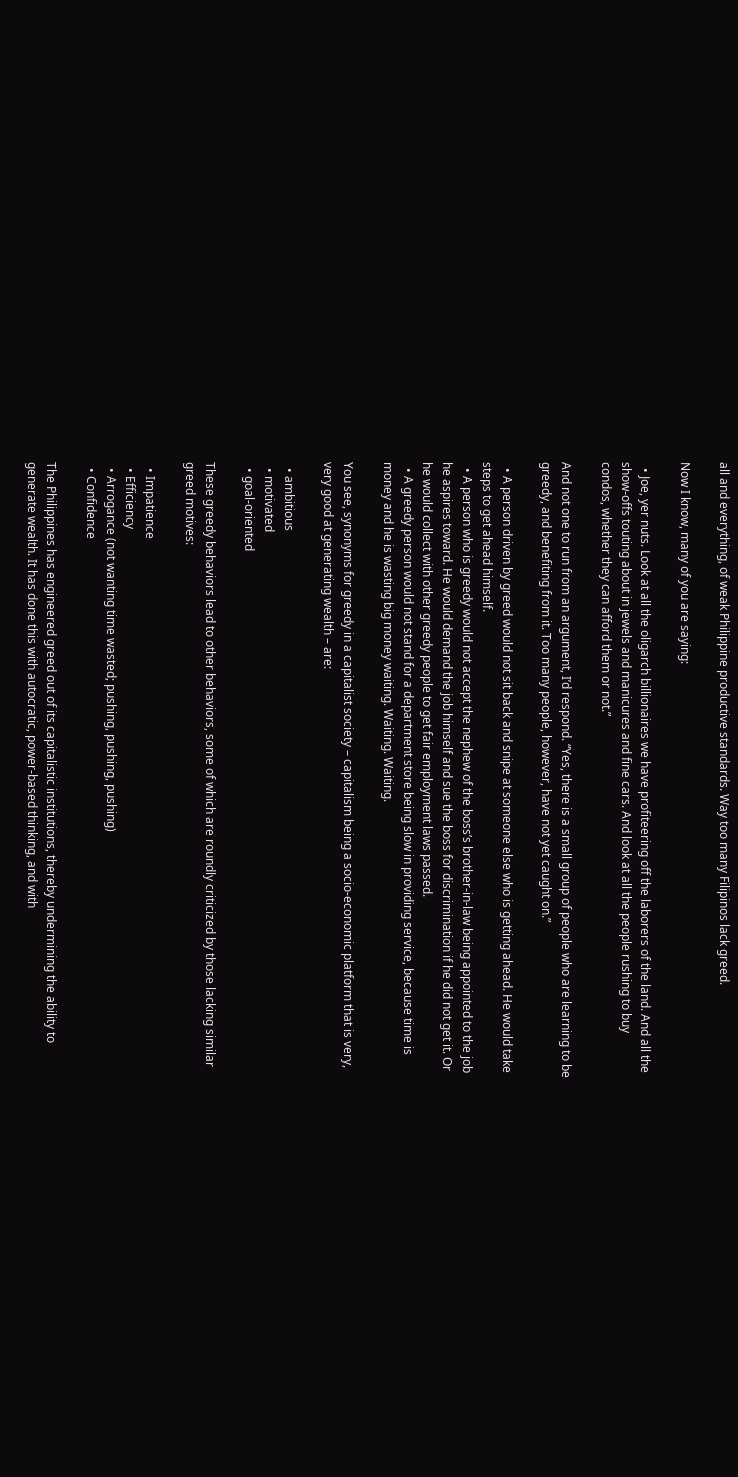all and everything, of weak Philippine productive standards. Way too many Filipinos lack greed.

Now I know, many of you are saying:

  • Joe, yer nuts. Look at all the oligarch billionaires we have profiteering off the laborers of the land. And all the show-offs touting about in jewels and manicures and fine cars. And look at all the people rushing to buy condos, whether they can afford them or not.”

And not one to run from an argument, I’d respond. “Yes, there is a small group of people who are learning to be greedy, and benefiting from it. Too many people, however, have not yet caught on.”

  • A person driven by greed would not sit back and snipe at someone else who is getting ahead. He would take steps to get ahead himself.
  • A person who is greedy would not accept the nephew of the boss’s brother-in-law being appointed to the job he aspires toward. He would demand the job himself and sue the boss for discrimination if he did not get it. Or he would collect with other greedy people to get fair employment laws passed.
  • A greedy person would not stand for a department store being slow in providing service, because time is money and he is wasting big money waiting. Waiting. Waiting.

You see, synonyms for greedy in a capitalist society – capitalism being a socio-economic platform that is very, very good at generating wealth – are:

  • ambitious
  • motivated
  • goal-oriented

These greedy behaviors lead to other behaviors, some of which are roundly criticized by those lacking similar greed motives:

  • Impatience
  • Efficiency
  • Arrogance (not wanting time wasted; pushing, pushing, pushing)
  • Confidence

The Philippines has engineered greed out of its capitalistic institutions, thereby undermining the ability to generate wealth. It has done this with autocratic, power-based thinking, and with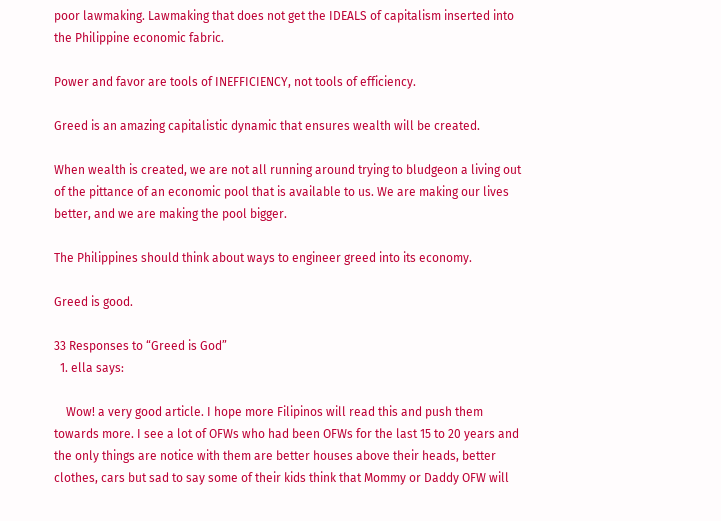poor lawmaking. Lawmaking that does not get the IDEALS of capitalism inserted into the Philippine economic fabric.

Power and favor are tools of INEFFICIENCY, not tools of efficiency.

Greed is an amazing capitalistic dynamic that ensures wealth will be created.

When wealth is created, we are not all running around trying to bludgeon a living out of the pittance of an economic pool that is available to us. We are making our lives better, and we are making the pool bigger.

The Philippines should think about ways to engineer greed into its economy.

Greed is good.

33 Responses to “Greed is God”
  1. ella says:

    Wow! a very good article. I hope more Filipinos will read this and push them towards more. I see a lot of OFWs who had been OFWs for the last 15 to 20 years and the only things are notice with them are better houses above their heads, better clothes, cars but sad to say some of their kids think that Mommy or Daddy OFW will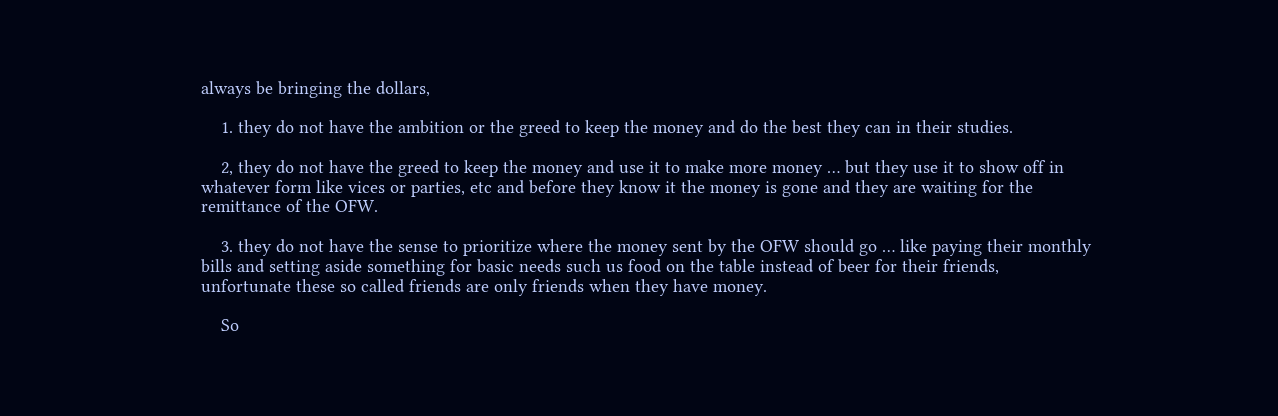always be bringing the dollars,

    1. they do not have the ambition or the greed to keep the money and do the best they can in their studies.

    2, they do not have the greed to keep the money and use it to make more money … but they use it to show off in whatever form like vices or parties, etc and before they know it the money is gone and they are waiting for the remittance of the OFW.

    3. they do not have the sense to prioritize where the money sent by the OFW should go … like paying their monthly bills and setting aside something for basic needs such us food on the table instead of beer for their friends, unfortunate these so called friends are only friends when they have money.

    So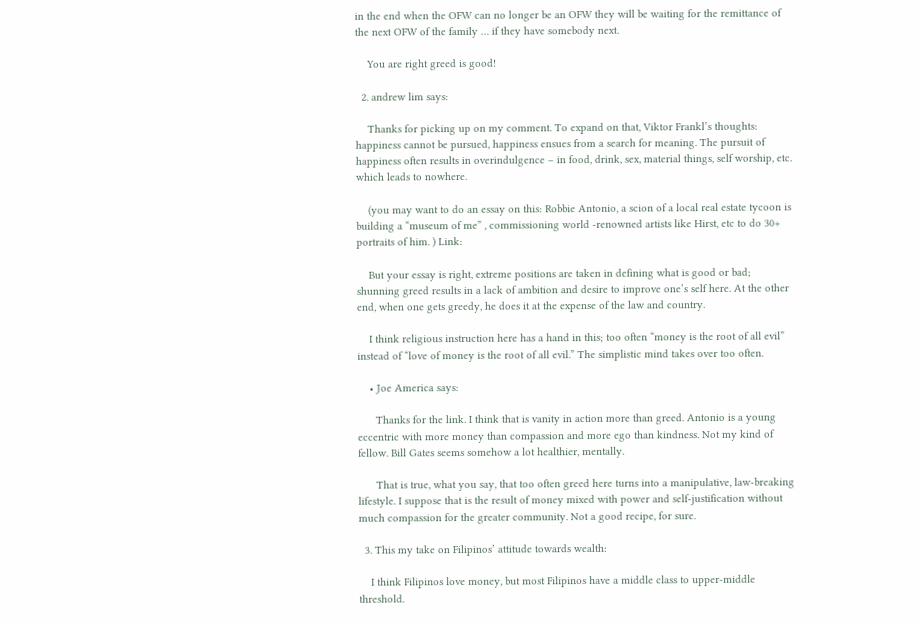in the end when the OFW can no longer be an OFW they will be waiting for the remittance of the next OFW of the family … if they have somebody next.

    You are right greed is good!

  2. andrew lim says:

    Thanks for picking up on my comment. To expand on that, Viktor Frankl’s thoughts: happiness cannot be pursued, happiness ensues from a search for meaning. The pursuit of happiness often results in overindulgence – in food, drink, sex, material things, self worship, etc. which leads to nowhere.

    (you may want to do an essay on this: Robbie Antonio, a scion of a local real estate tycoon is building a “museum of me” , commissioning world -renowned artists like Hirst, etc to do 30+ portraits of him. ) Link:

    But your essay is right, extreme positions are taken in defining what is good or bad; shunning greed results in a lack of ambition and desire to improve one’s self here. At the other end, when one gets greedy, he does it at the expense of the law and country.

    I think religious instruction here has a hand in this; too often “money is the root of all evil” instead of “love of money is the root of all evil.” The simplistic mind takes over too often.

    • Joe America says:

      Thanks for the link. I think that is vanity in action more than greed. Antonio is a young eccentric with more money than compassion and more ego than kindness. Not my kind of fellow. Bill Gates seems somehow a lot healthier, mentally.

      That is true, what you say, that too often greed here turns into a manipulative, law-breaking lifestyle. I suppose that is the result of money mixed with power and self-justification without much compassion for the greater community. Not a good recipe, for sure.

  3. This my take on Filipinos’ attitude towards wealth:

    I think Filipinos love money, but most Filipinos have a middle class to upper-middle threshold.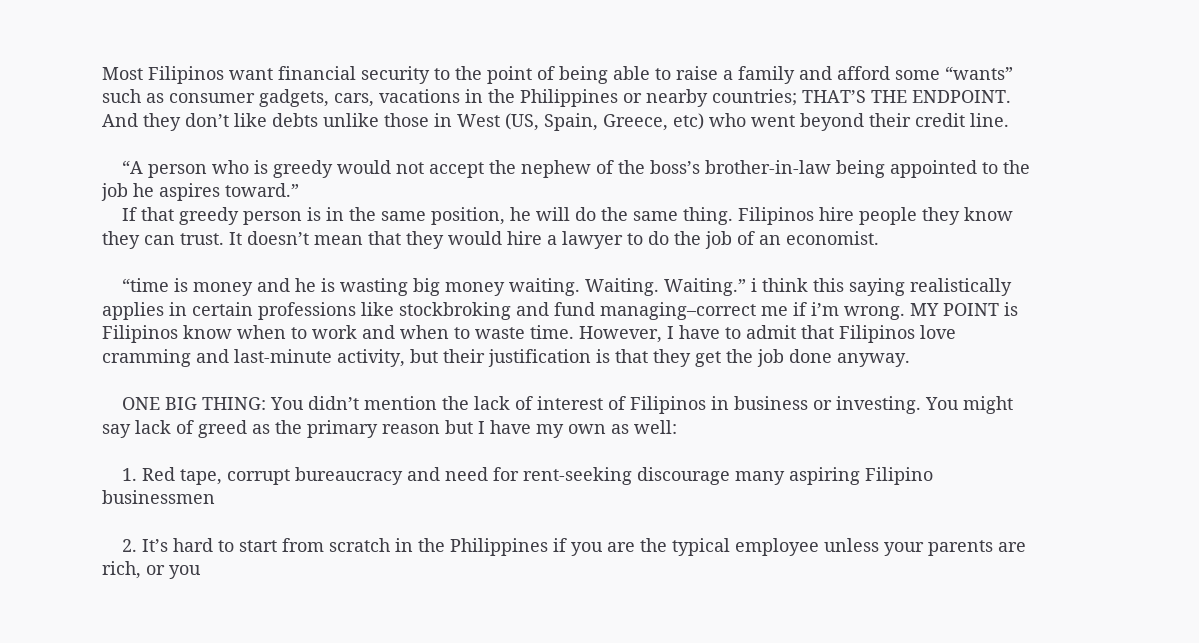Most Filipinos want financial security to the point of being able to raise a family and afford some “wants” such as consumer gadgets, cars, vacations in the Philippines or nearby countries; THAT’S THE ENDPOINT. And they don’t like debts unlike those in West (US, Spain, Greece, etc) who went beyond their credit line.

    “A person who is greedy would not accept the nephew of the boss’s brother-in-law being appointed to the job he aspires toward.”
    If that greedy person is in the same position, he will do the same thing. Filipinos hire people they know they can trust. It doesn’t mean that they would hire a lawyer to do the job of an economist.

    “time is money and he is wasting big money waiting. Waiting. Waiting.” i think this saying realistically applies in certain professions like stockbroking and fund managing–correct me if i’m wrong. MY POINT is Filipinos know when to work and when to waste time. However, I have to admit that Filipinos love cramming and last-minute activity, but their justification is that they get the job done anyway.

    ONE BIG THING: You didn’t mention the lack of interest of Filipinos in business or investing. You might say lack of greed as the primary reason but I have my own as well:

    1. Red tape, corrupt bureaucracy and need for rent-seeking discourage many aspiring Filipino businessmen

    2. It’s hard to start from scratch in the Philippines if you are the typical employee unless your parents are rich, or you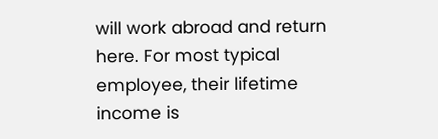will work abroad and return here. For most typical employee, their lifetime income is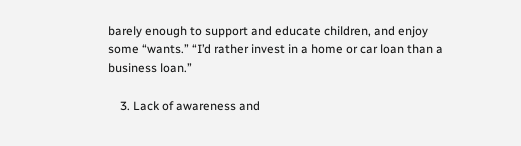barely enough to support and educate children, and enjoy some “wants.” “I’d rather invest in a home or car loan than a business loan.”

    3. Lack of awareness and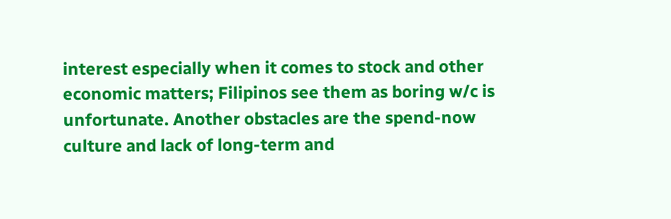interest especially when it comes to stock and other economic matters; Filipinos see them as boring w/c is unfortunate. Another obstacles are the spend-now culture and lack of long-term and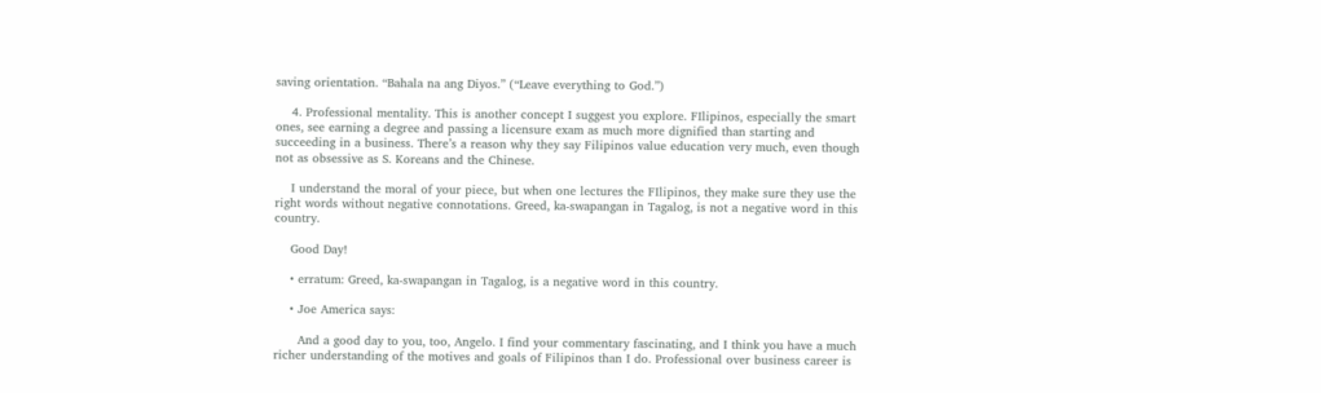saving orientation. “Bahala na ang Diyos.” (“Leave everything to God.”)

    4. Professional mentality. This is another concept I suggest you explore. FIlipinos, especially the smart ones, see earning a degree and passing a licensure exam as much more dignified than starting and succeeding in a business. There’s a reason why they say Filipinos value education very much, even though not as obsessive as S. Koreans and the Chinese.

    I understand the moral of your piece, but when one lectures the FIlipinos, they make sure they use the right words without negative connotations. Greed, ka-swapangan in Tagalog, is not a negative word in this country.

    Good Day!

    • erratum: Greed, ka-swapangan in Tagalog, is a negative word in this country.

    • Joe America says:

      And a good day to you, too, Angelo. I find your commentary fascinating, and I think you have a much richer understanding of the motives and goals of Filipinos than I do. Professional over business career is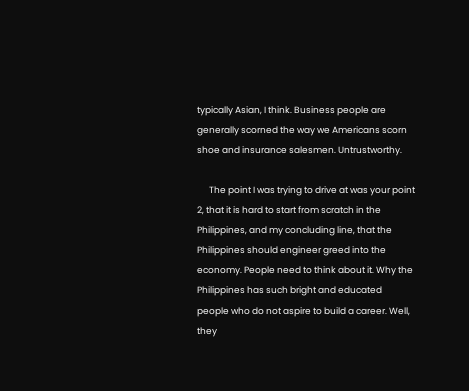typically Asian, I think. Business people are generally scorned the way we Americans scorn shoe and insurance salesmen. Untrustworthy.

      The point I was trying to drive at was your point 2, that it is hard to start from scratch in the Philippines, and my concluding line, that the Philippines should engineer greed into the economy. People need to think about it. Why the Philippines has such bright and educated people who do not aspire to build a career. Well, they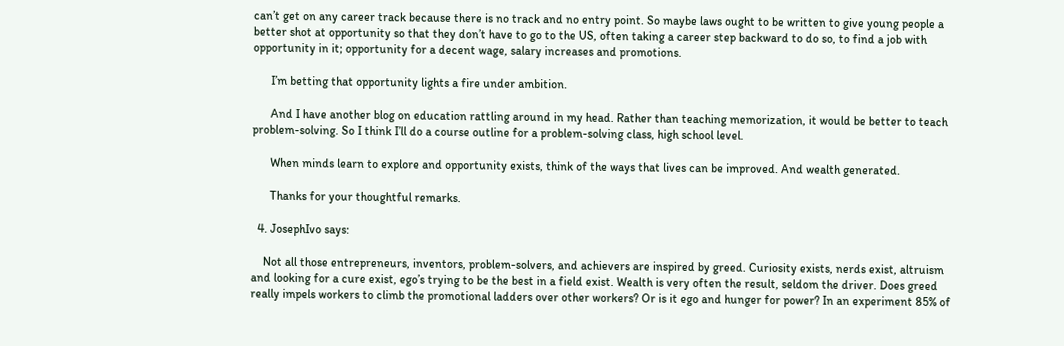can’t get on any career track because there is no track and no entry point. So maybe laws ought to be written to give young people a better shot at opportunity so that they don’t have to go to the US, often taking a career step backward to do so, to find a job with opportunity in it; opportunity for a decent wage, salary increases and promotions.

      I’m betting that opportunity lights a fire under ambition.

      And I have another blog on education rattling around in my head. Rather than teaching memorization, it would be better to teach problem-solving. So I think I’ll do a course outline for a problem-solving class, high school level.

      When minds learn to explore and opportunity exists, think of the ways that lives can be improved. And wealth generated.

      Thanks for your thoughtful remarks.

  4. JosephIvo says:

    Not all those entrepreneurs, inventors, problem-solvers, and achievers are inspired by greed. Curiosity exists, nerds exist, altruism and looking for a cure exist, ego’s trying to be the best in a field exist. Wealth is very often the result, seldom the driver. Does greed really impels workers to climb the promotional ladders over other workers? Or is it ego and hunger for power? In an experiment 85% of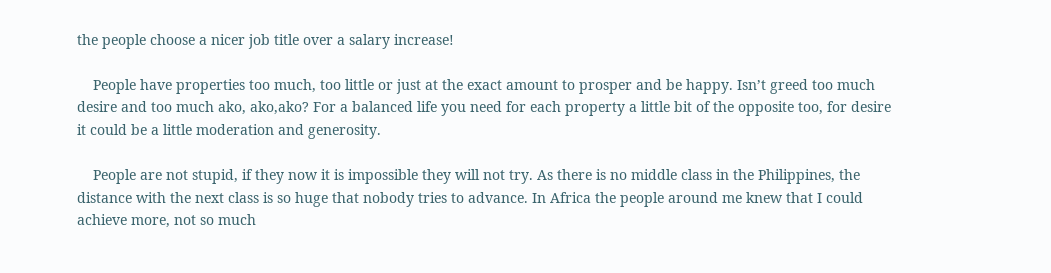the people choose a nicer job title over a salary increase!

    People have properties too much, too little or just at the exact amount to prosper and be happy. Isn’t greed too much desire and too much ako, ako,ako? For a balanced life you need for each property a little bit of the opposite too, for desire it could be a little moderation and generosity.

    People are not stupid, if they now it is impossible they will not try. As there is no middle class in the Philippines, the distance with the next class is so huge that nobody tries to advance. In Africa the people around me knew that I could achieve more, not so much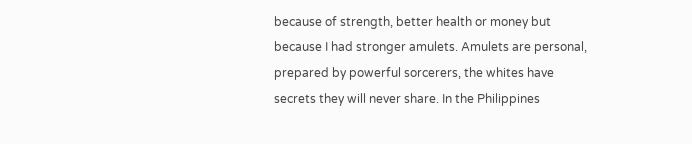because of strength, better health or money but because I had stronger amulets. Amulets are personal, prepared by powerful sorcerers, the whites have secrets they will never share. In the Philippines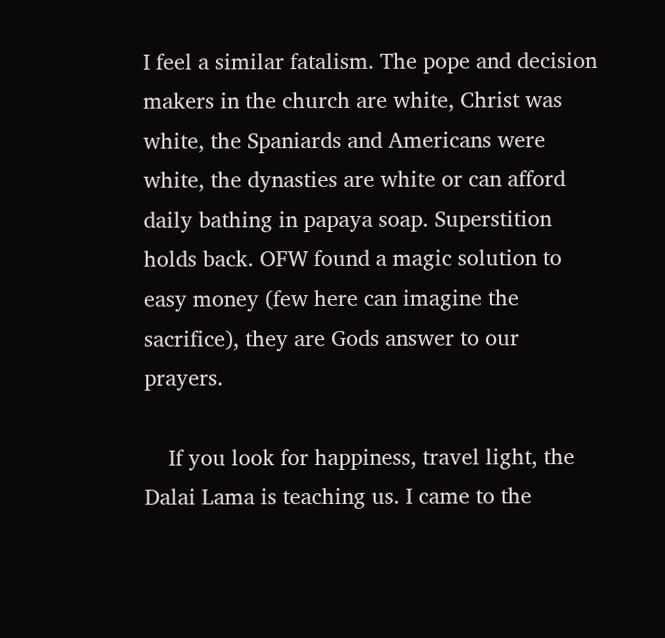I feel a similar fatalism. The pope and decision makers in the church are white, Christ was white, the Spaniards and Americans were white, the dynasties are white or can afford daily bathing in papaya soap. Superstition holds back. OFW found a magic solution to easy money (few here can imagine the sacrifice), they are Gods answer to our prayers.

    If you look for happiness, travel light, the Dalai Lama is teaching us. I came to the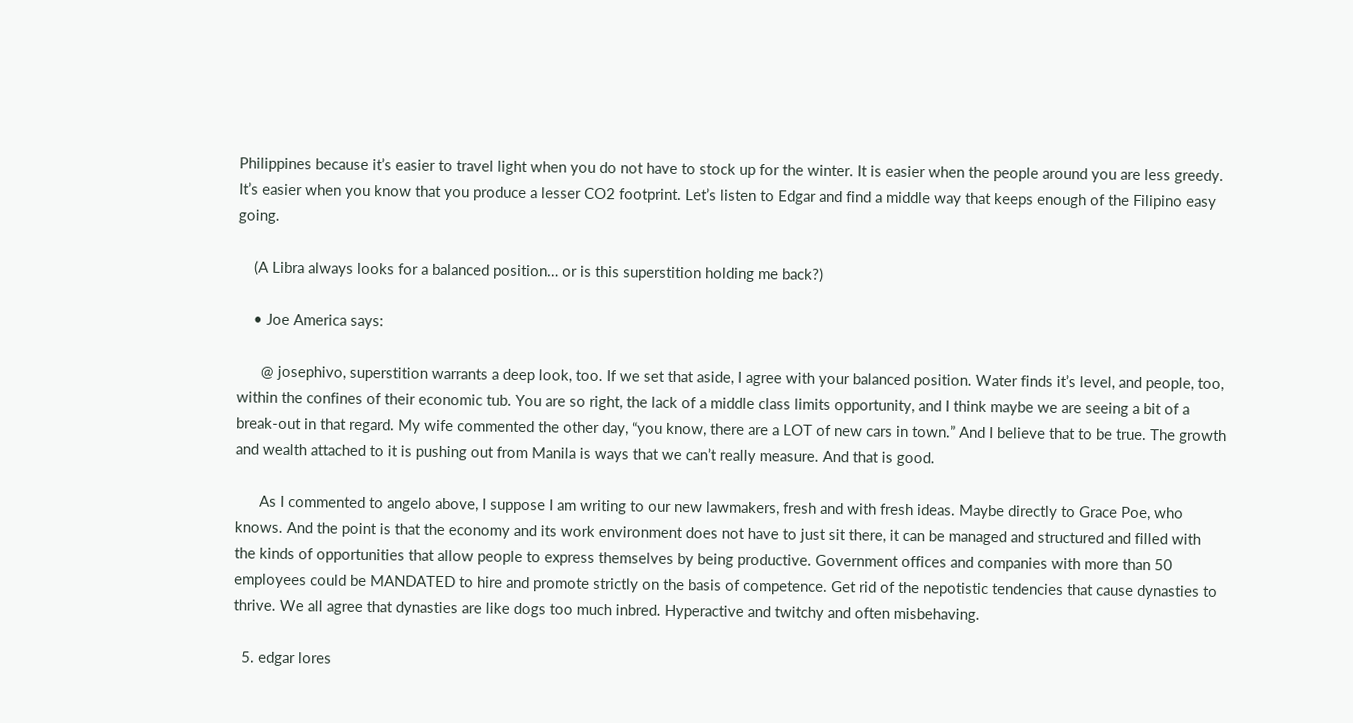Philippines because it’s easier to travel light when you do not have to stock up for the winter. It is easier when the people around you are less greedy. It’s easier when you know that you produce a lesser CO2 footprint. Let’s listen to Edgar and find a middle way that keeps enough of the Filipino easy going.

    (A Libra always looks for a balanced position… or is this superstition holding me back?)

    • Joe America says:

      @ josephivo, superstition warrants a deep look, too. If we set that aside, I agree with your balanced position. Water finds it’s level, and people, too, within the confines of their economic tub. You are so right, the lack of a middle class limits opportunity, and I think maybe we are seeing a bit of a break-out in that regard. My wife commented the other day, “you know, there are a LOT of new cars in town.” And I believe that to be true. The growth and wealth attached to it is pushing out from Manila is ways that we can’t really measure. And that is good.

      As I commented to angelo above, I suppose I am writing to our new lawmakers, fresh and with fresh ideas. Maybe directly to Grace Poe, who knows. And the point is that the economy and its work environment does not have to just sit there, it can be managed and structured and filled with the kinds of opportunities that allow people to express themselves by being productive. Government offices and companies with more than 50 employees could be MANDATED to hire and promote strictly on the basis of competence. Get rid of the nepotistic tendencies that cause dynasties to thrive. We all agree that dynasties are like dogs too much inbred. Hyperactive and twitchy and often misbehaving.

  5. edgar lores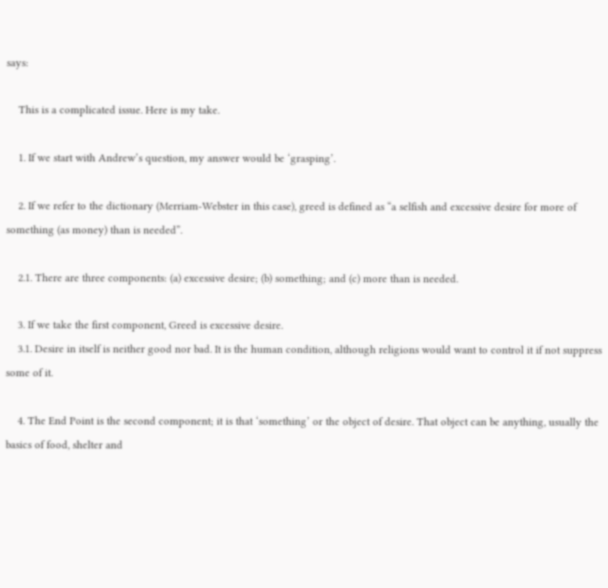says:

    This is a complicated issue. Here is my take.

    1. If we start with Andrew’s question, my answer would be ‘grasping’.

    2. If we refer to the dictionary (Merriam-Webster in this case), greed is defined as “a selfish and excessive desire for more of something (as money) than is needed”.

    2.1. There are three components: (a) excessive desire; (b) something; and (c) more than is needed.

    3. If we take the first component, Greed is excessive desire.
    3.1. Desire in itself is neither good nor bad. It is the human condition, although religions would want to control it if not suppress some of it.

    4. The End Point is the second component; it is that ‘something’ or the object of desire. That object can be anything, usually the basics of food, shelter and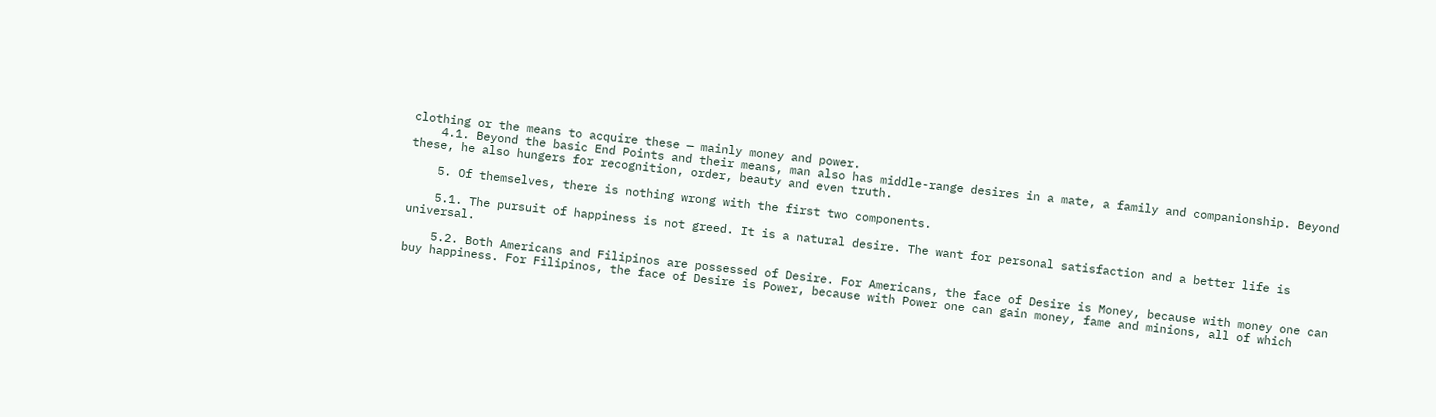clothing or the means to acquire these — mainly money and power.
    4.1. Beyond the basic End Points and their means, man also has middle-range desires in a mate, a family and companionship. Beyond these, he also hungers for recognition, order, beauty and even truth.

    5. Of themselves, there is nothing wrong with the first two components.

    5.1. The pursuit of happiness is not greed. It is a natural desire. The want for personal satisfaction and a better life is universal.

    5.2. Both Americans and Filipinos are possessed of Desire. For Americans, the face of Desire is Money, because with money one can buy happiness. For Filipinos, the face of Desire is Power, because with Power one can gain money, fame and minions, all of which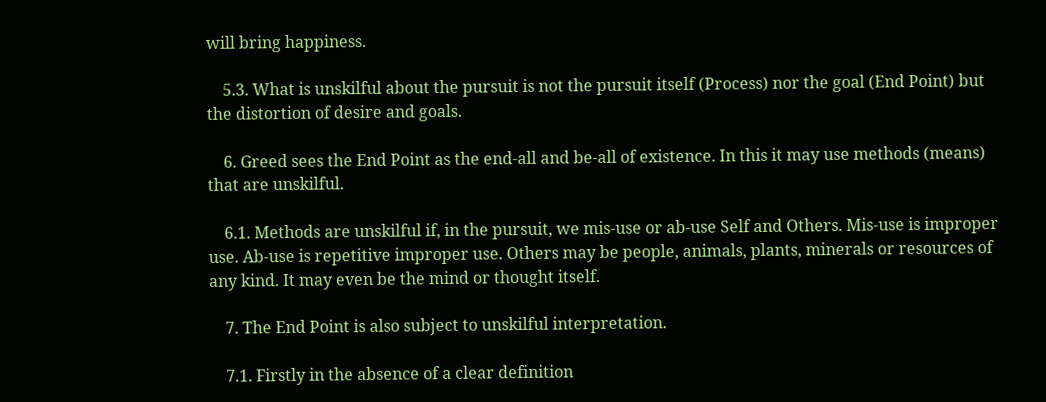will bring happiness.

    5.3. What is unskilful about the pursuit is not the pursuit itself (Process) nor the goal (End Point) but the distortion of desire and goals.

    6. Greed sees the End Point as the end-all and be-all of existence. In this it may use methods (means) that are unskilful.

    6.1. Methods are unskilful if, in the pursuit, we mis-use or ab-use Self and Others. Mis-use is improper use. Ab-use is repetitive improper use. Others may be people, animals, plants, minerals or resources of any kind. It may even be the mind or thought itself.

    7. The End Point is also subject to unskilful interpretation.

    7.1. Firstly in the absence of a clear definition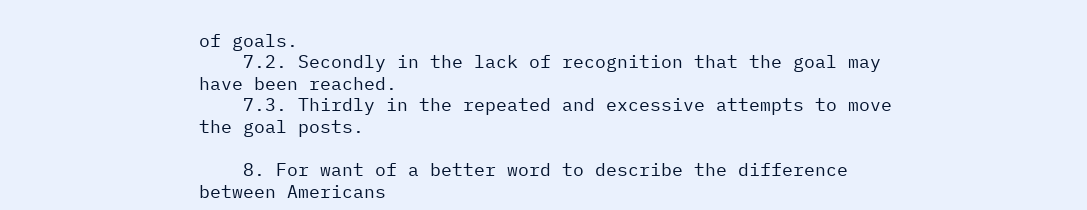of goals.
    7.2. Secondly in the lack of recognition that the goal may have been reached.
    7.3. Thirdly in the repeated and excessive attempts to move the goal posts.

    8. For want of a better word to describe the difference between Americans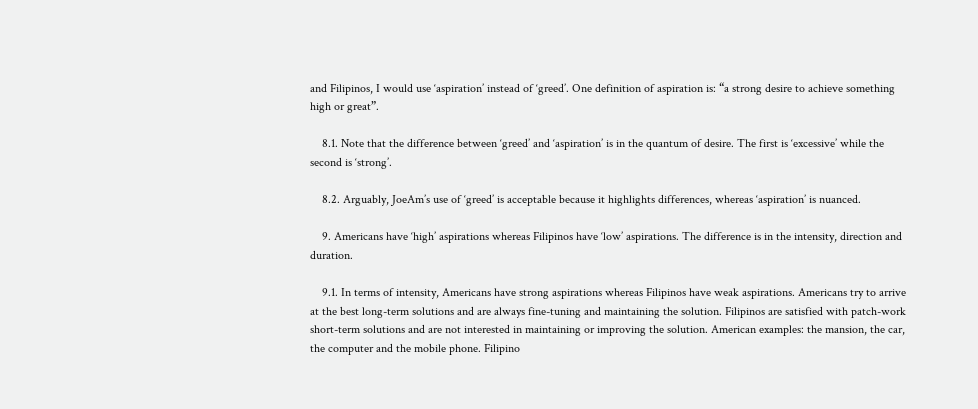and Filipinos, I would use ‘aspiration’ instead of ‘greed’. One definition of aspiration is: “a strong desire to achieve something high or great”.

    8.1. Note that the difference between ‘greed’ and ‘aspiration’ is in the quantum of desire. The first is ‘excessive’ while the second is ‘strong’.

    8.2. Arguably, JoeAm’s use of ‘greed’ is acceptable because it highlights differences, whereas ‘aspiration’ is nuanced.

    9. Americans have ‘high’ aspirations whereas Filipinos have ‘low’ aspirations. The difference is in the intensity, direction and duration.

    9.1. In terms of intensity, Americans have strong aspirations whereas Filipinos have weak aspirations. Americans try to arrive at the best long-term solutions and are always fine-tuning and maintaining the solution. Filipinos are satisfied with patch-work short-term solutions and are not interested in maintaining or improving the solution. American examples: the mansion, the car, the computer and the mobile phone. Filipino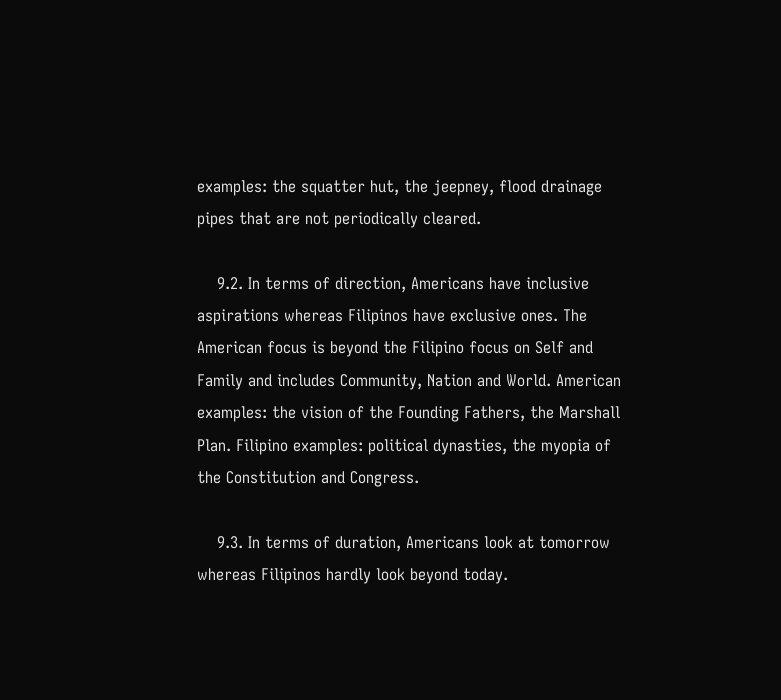examples: the squatter hut, the jeepney, flood drainage pipes that are not periodically cleared.

    9.2. In terms of direction, Americans have inclusive aspirations whereas Filipinos have exclusive ones. The American focus is beyond the Filipino focus on Self and Family and includes Community, Nation and World. American examples: the vision of the Founding Fathers, the Marshall Plan. Filipino examples: political dynasties, the myopia of the Constitution and Congress.

    9.3. In terms of duration, Americans look at tomorrow whereas Filipinos hardly look beyond today.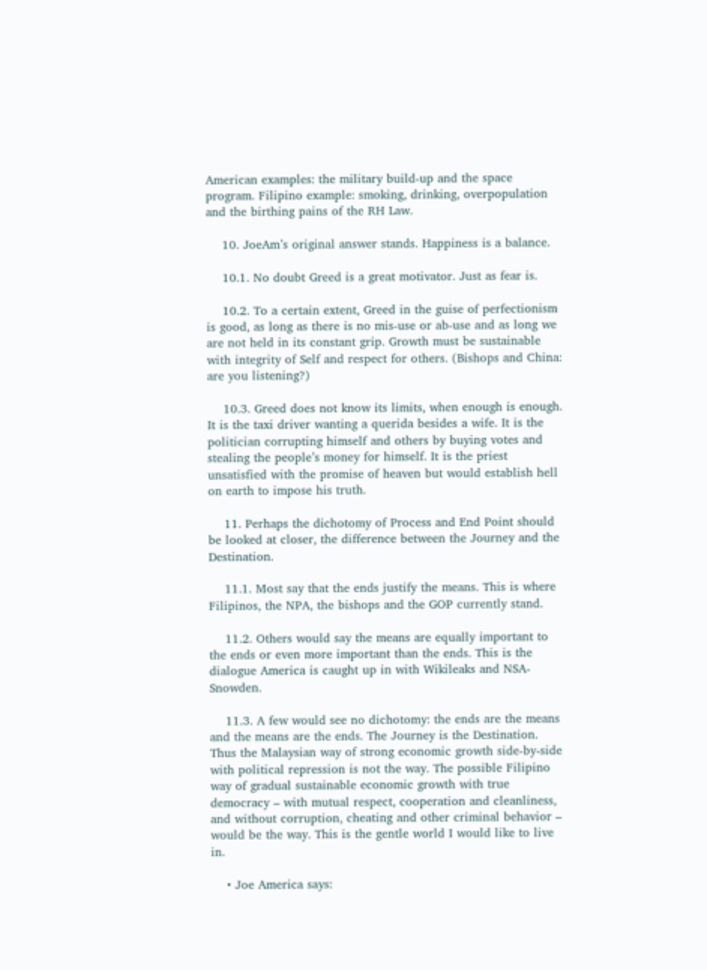American examples: the military build-up and the space program. Filipino example: smoking, drinking, overpopulation and the birthing pains of the RH Law.

    10. JoeAm’s original answer stands. Happiness is a balance.

    10.1. No doubt Greed is a great motivator. Just as fear is.

    10.2. To a certain extent, Greed in the guise of perfectionism is good, as long as there is no mis-use or ab-use and as long we are not held in its constant grip. Growth must be sustainable with integrity of Self and respect for others. (Bishops and China: are you listening?)

    10.3. Greed does not know its limits, when enough is enough. It is the taxi driver wanting a querida besides a wife. It is the politician corrupting himself and others by buying votes and stealing the people’s money for himself. It is the priest unsatisfied with the promise of heaven but would establish hell on earth to impose his truth.

    11. Perhaps the dichotomy of Process and End Point should be looked at closer, the difference between the Journey and the Destination.

    11.1. Most say that the ends justify the means. This is where Filipinos, the NPA, the bishops and the GOP currently stand.

    11.2. Others would say the means are equally important to the ends or even more important than the ends. This is the dialogue America is caught up in with Wikileaks and NSA-Snowden.

    11.3. A few would see no dichotomy: the ends are the means and the means are the ends. The Journey is the Destination. Thus the Malaysian way of strong economic growth side-by-side with political repression is not the way. The possible Filipino way of gradual sustainable economic growth with true democracy – with mutual respect, cooperation and cleanliness, and without corruption, cheating and other criminal behavior – would be the way. This is the gentle world I would like to live in.

    • Joe America says: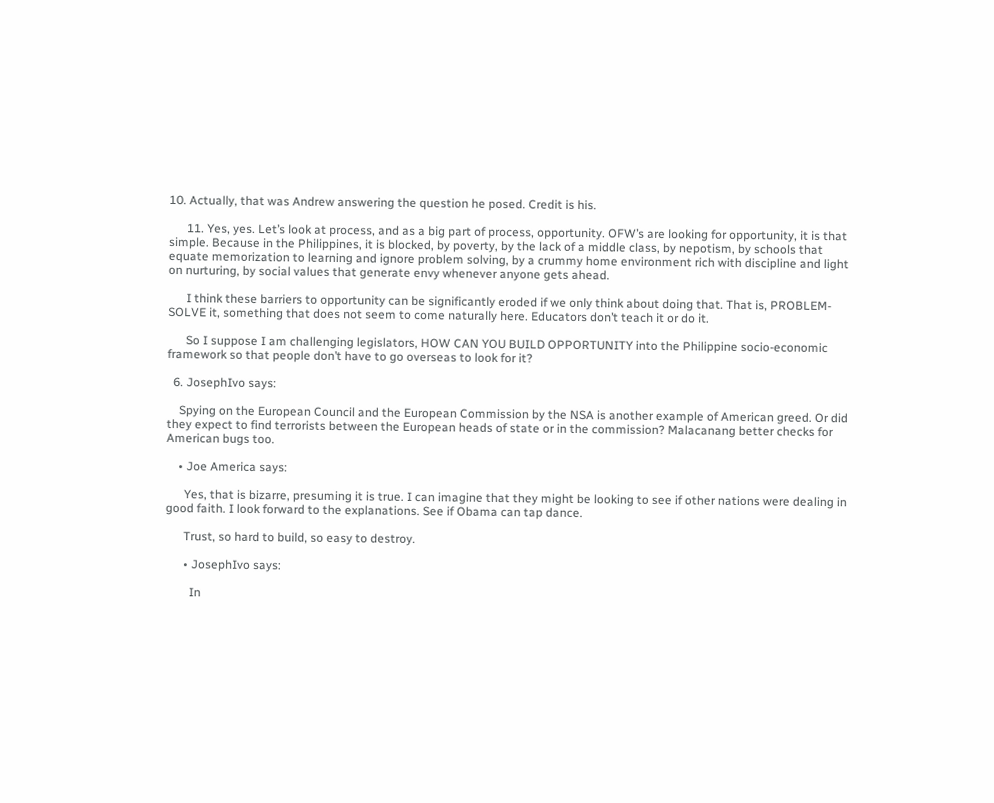10. Actually, that was Andrew answering the question he posed. Credit is his.

      11. Yes, yes. Let’s look at process, and as a big part of process, opportunity. OFW’s are looking for opportunity, it is that simple. Because in the Philippines, it is blocked, by poverty, by the lack of a middle class, by nepotism, by schools that equate memorization to learning and ignore problem solving, by a crummy home environment rich with discipline and light on nurturing, by social values that generate envy whenever anyone gets ahead.

      I think these barriers to opportunity can be significantly eroded if we only think about doing that. That is, PROBLEM-SOLVE it, something that does not seem to come naturally here. Educators don’t teach it or do it.

      So I suppose I am challenging legislators, HOW CAN YOU BUILD OPPORTUNITY into the Philippine socio-economic framework so that people don’t have to go overseas to look for it?

  6. JosephIvo says:

    Spying on the European Council and the European Commission by the NSA is another example of American greed. Or did they expect to find terrorists between the European heads of state or in the commission? Malacanang better checks for American bugs too.

    • Joe America says:

      Yes, that is bizarre, presuming it is true. I can imagine that they might be looking to see if other nations were dealing in good faith. I look forward to the explanations. See if Obama can tap dance.

      Trust, so hard to build, so easy to destroy.

      • JosephIvo says:

        In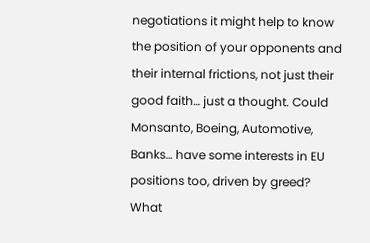negotiations it might help to know the position of your opponents and their internal frictions, not just their good faith… just a thought. Could Monsanto, Boeing, Automotive, Banks… have some interests in EU positions too, driven by greed? What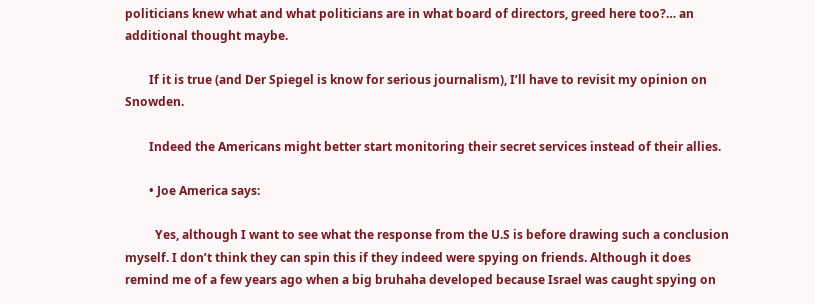politicians knew what and what politicians are in what board of directors, greed here too?… an additional thought maybe.

        If it is true (and Der Spiegel is know for serious journalism), I’ll have to revisit my opinion on Snowden.

        Indeed the Americans might better start monitoring their secret services instead of their allies.

        • Joe America says:

          Yes, although I want to see what the response from the U.S is before drawing such a conclusion myself. I don’t think they can spin this if they indeed were spying on friends. Although it does remind me of a few years ago when a big bruhaha developed because Israel was caught spying on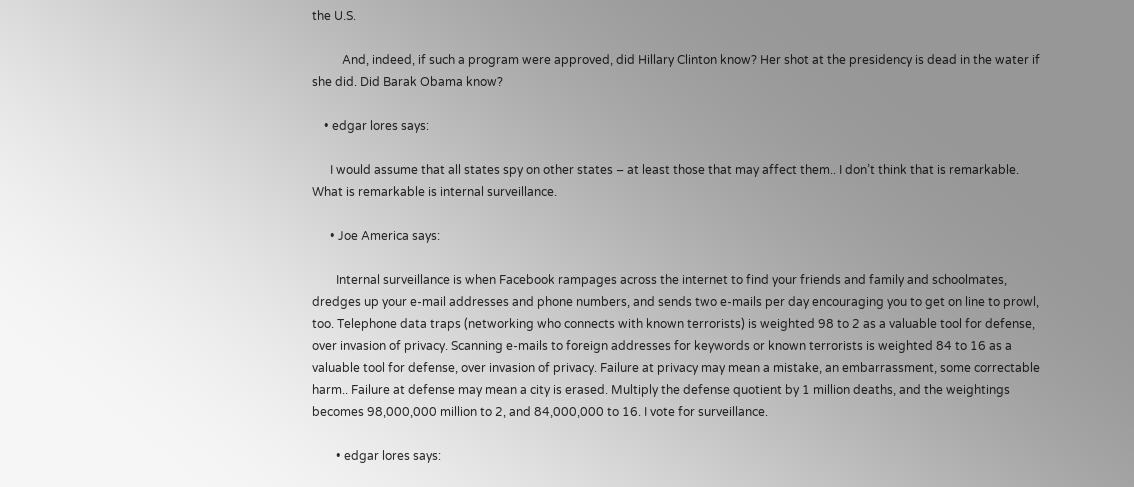the U.S.

          And, indeed, if such a program were approved, did Hillary Clinton know? Her shot at the presidency is dead in the water if she did. Did Barak Obama know?

    • edgar lores says:

      I would assume that all states spy on other states – at least those that may affect them.. I don’t think that is remarkable. What is remarkable is internal surveillance.

      • Joe America says:

        Internal surveillance is when Facebook rampages across the internet to find your friends and family and schoolmates, dredges up your e-mail addresses and phone numbers, and sends two e-mails per day encouraging you to get on line to prowl, too. Telephone data traps (networking who connects with known terrorists) is weighted 98 to 2 as a valuable tool for defense, over invasion of privacy. Scanning e-mails to foreign addresses for keywords or known terrorists is weighted 84 to 16 as a valuable tool for defense, over invasion of privacy. Failure at privacy may mean a mistake, an embarrassment, some correctable harm.. Failure at defense may mean a city is erased. Multiply the defense quotient by 1 million deaths, and the weightings becomes 98,000,000 million to 2, and 84,000,000 to 16. I vote for surveillance.

        • edgar lores says: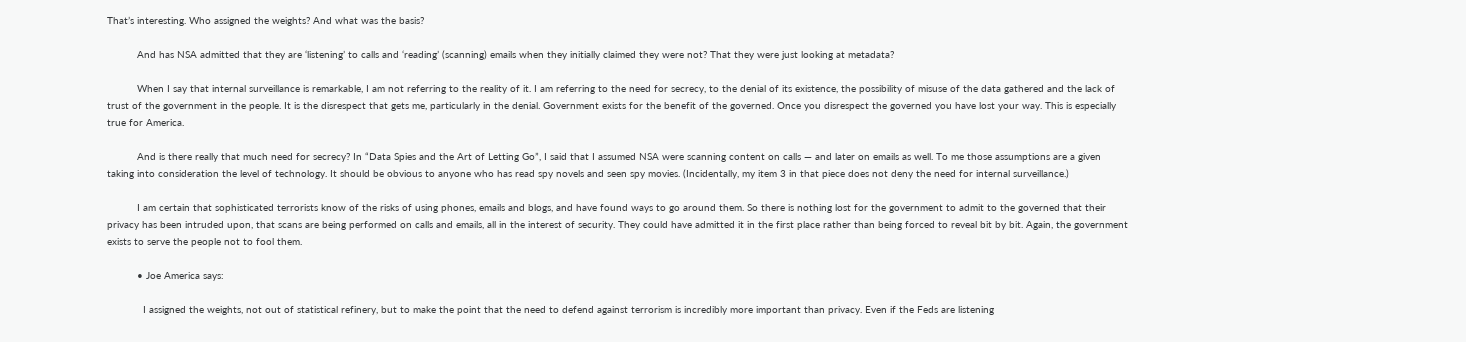That’s interesting. Who assigned the weights? And what was the basis?

          And has NSA admitted that they are ‘listening’ to calls and ‘reading’ (scanning) emails when they initially claimed they were not? That they were just looking at metadata?

          When I say that internal surveillance is remarkable, I am not referring to the reality of it. I am referring to the need for secrecy, to the denial of its existence, the possibility of misuse of the data gathered and the lack of trust of the government in the people. It is the disrespect that gets me, particularly in the denial. Government exists for the benefit of the governed. Once you disrespect the governed you have lost your way. This is especially true for America.

          And is there really that much need for secrecy? In “Data Spies and the Art of Letting Go”, I said that I assumed NSA were scanning content on calls — and later on emails as well. To me those assumptions are a given taking into consideration the level of technology. It should be obvious to anyone who has read spy novels and seen spy movies. (Incidentally, my item 3 in that piece does not deny the need for internal surveillance.)

          I am certain that sophisticated terrorists know of the risks of using phones, emails and blogs, and have found ways to go around them. So there is nothing lost for the government to admit to the governed that their privacy has been intruded upon, that scans are being performed on calls and emails, all in the interest of security. They could have admitted it in the first place rather than being forced to reveal bit by bit. Again, the government exists to serve the people not to fool them.

          • Joe America says:

            I assigned the weights, not out of statistical refinery, but to make the point that the need to defend against terrorism is incredibly more important than privacy. Even if the Feds are listening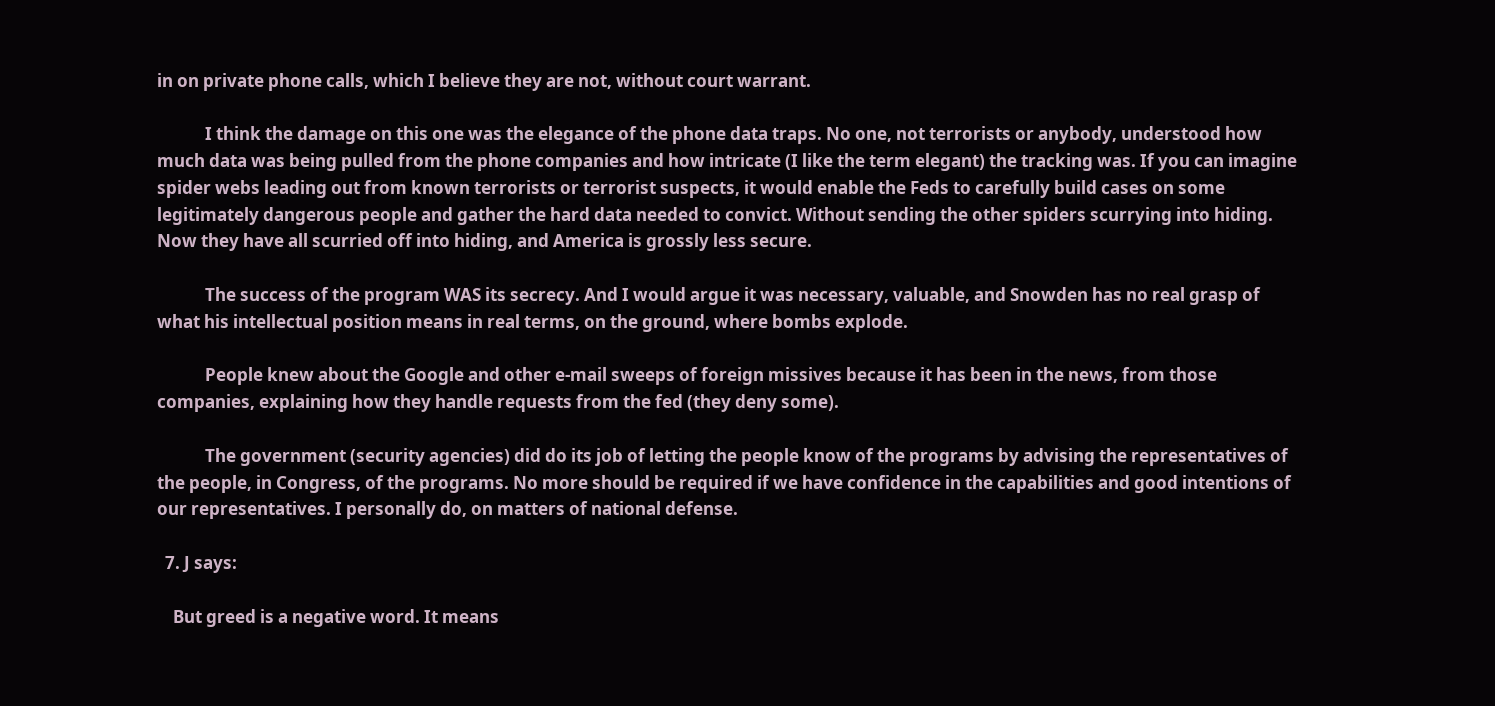in on private phone calls, which I believe they are not, without court warrant.

            I think the damage on this one was the elegance of the phone data traps. No one, not terrorists or anybody, understood how much data was being pulled from the phone companies and how intricate (I like the term elegant) the tracking was. If you can imagine spider webs leading out from known terrorists or terrorist suspects, it would enable the Feds to carefully build cases on some legitimately dangerous people and gather the hard data needed to convict. Without sending the other spiders scurrying into hiding. Now they have all scurried off into hiding, and America is grossly less secure.

            The success of the program WAS its secrecy. And I would argue it was necessary, valuable, and Snowden has no real grasp of what his intellectual position means in real terms, on the ground, where bombs explode.

            People knew about the Google and other e-mail sweeps of foreign missives because it has been in the news, from those companies, explaining how they handle requests from the fed (they deny some).

            The government (security agencies) did do its job of letting the people know of the programs by advising the representatives of the people, in Congress, of the programs. No more should be required if we have confidence in the capabilities and good intentions of our representatives. I personally do, on matters of national defense.

  7. J says:

    But greed is a negative word. It means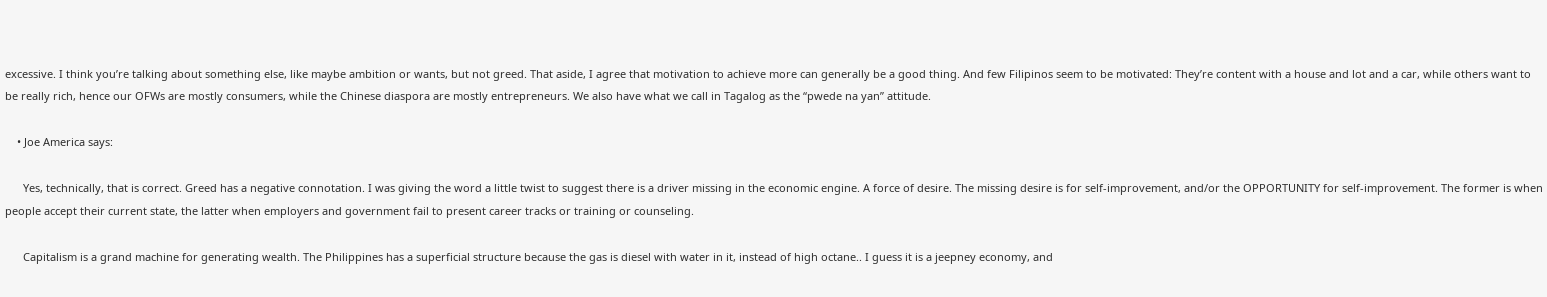excessive. I think you’re talking about something else, like maybe ambition or wants, but not greed. That aside, I agree that motivation to achieve more can generally be a good thing. And few Filipinos seem to be motivated: They’re content with a house and lot and a car, while others want to be really rich, hence our OFWs are mostly consumers, while the Chinese diaspora are mostly entrepreneurs. We also have what we call in Tagalog as the “pwede na yan” attitude.

    • Joe America says:

      Yes, technically, that is correct. Greed has a negative connotation. I was giving the word a little twist to suggest there is a driver missing in the economic engine. A force of desire. The missing desire is for self-improvement, and/or the OPPORTUNITY for self-improvement. The former is when people accept their current state, the latter when employers and government fail to present career tracks or training or counseling.

      Capitalism is a grand machine for generating wealth. The Philippines has a superficial structure because the gas is diesel with water in it, instead of high octane.. I guess it is a jeepney economy, and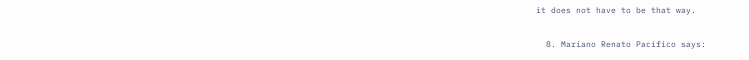it does not have to be that way.

  8. Mariano Renato Pacifico says: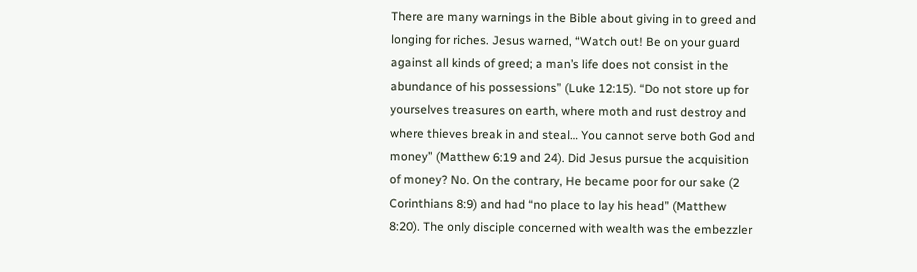There are many warnings in the Bible about giving in to greed and longing for riches. Jesus warned, “Watch out! Be on your guard against all kinds of greed; a man’s life does not consist in the abundance of his possessions” (Luke 12:15). “Do not store up for yourselves treasures on earth, where moth and rust destroy and where thieves break in and steal… You cannot serve both God and money” (Matthew 6:19 and 24). Did Jesus pursue the acquisition of money? No. On the contrary, He became poor for our sake (2 Corinthians 8:9) and had “no place to lay his head” (Matthew 8:20). The only disciple concerned with wealth was the embezzler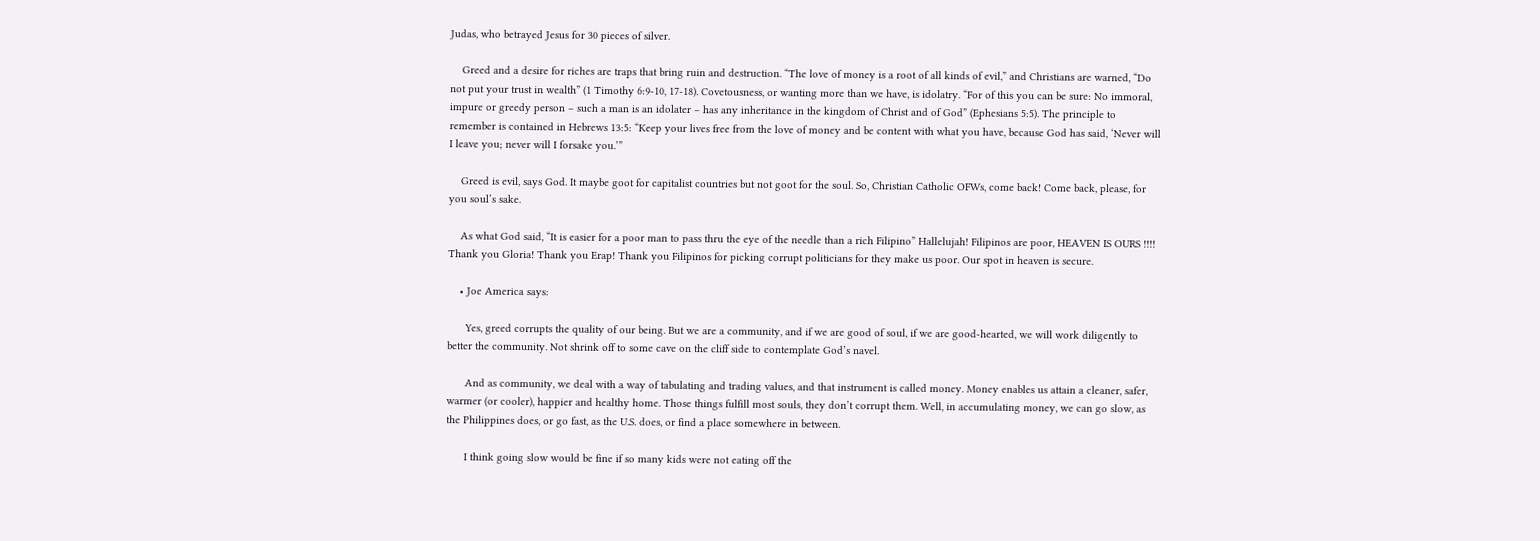Judas, who betrayed Jesus for 30 pieces of silver.

    Greed and a desire for riches are traps that bring ruin and destruction. “The love of money is a root of all kinds of evil,” and Christians are warned, “Do not put your trust in wealth” (1 Timothy 6:9-10, 17-18). Covetousness, or wanting more than we have, is idolatry. “For of this you can be sure: No immoral, impure or greedy person – such a man is an idolater – has any inheritance in the kingdom of Christ and of God” (Ephesians 5:5). The principle to remember is contained in Hebrews 13:5: “Keep your lives free from the love of money and be content with what you have, because God has said, ‘Never will I leave you; never will I forsake you.’”

    Greed is evil, says God. It maybe goot for capitalist countries but not goot for the soul. So, Christian Catholic OFWs, come back! Come back, please, for you soul’s sake.

    As what God said, “It is easier for a poor man to pass thru the eye of the needle than a rich Filipino” Hallelujah! Filipinos are poor, HEAVEN IS OURS !!!! Thank you Gloria! Thank you Erap! Thank you Filipinos for picking corrupt politicians for they make us poor. Our spot in heaven is secure.

    • Joe America says:

      Yes, greed corrupts the quality of our being. But we are a community, and if we are good of soul, if we are good-hearted, we will work diligently to better the community. Not shrink off to some cave on the cliff side to contemplate God’s navel.

      And as community, we deal with a way of tabulating and trading values, and that instrument is called money. Money enables us attain a cleaner, safer, warmer (or cooler), happier and healthy home. Those things fulfill most souls, they don’t corrupt them. Well, in accumulating money, we can go slow, as the Philippines does, or go fast, as the U.S. does, or find a place somewhere in between.

      I think going slow would be fine if so many kids were not eating off the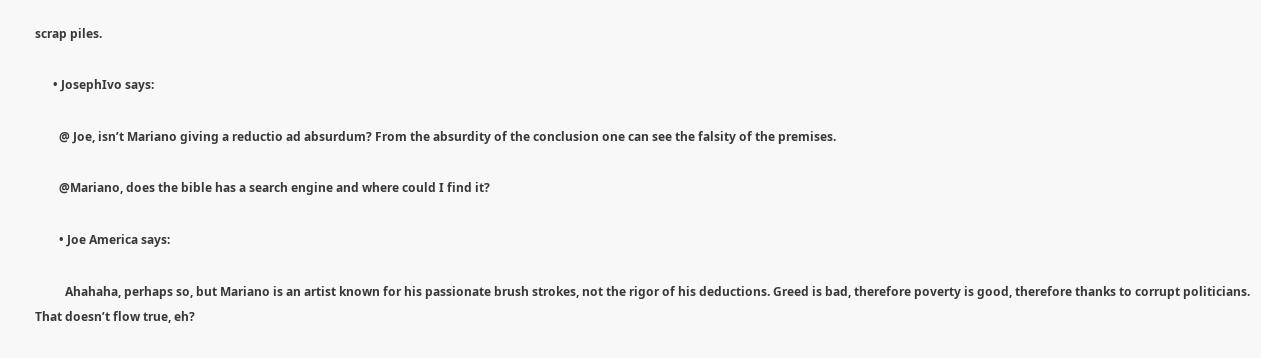scrap piles.

      • JosephIvo says:

        @ Joe, isn’t Mariano giving a reductio ad absurdum? From the absurdity of the conclusion one can see the falsity of the premises.

        @Mariano, does the bible has a search engine and where could I find it?

        • Joe America says:

          Ahahaha, perhaps so, but Mariano is an artist known for his passionate brush strokes, not the rigor of his deductions. Greed is bad, therefore poverty is good, therefore thanks to corrupt politicians. That doesn’t flow true, eh?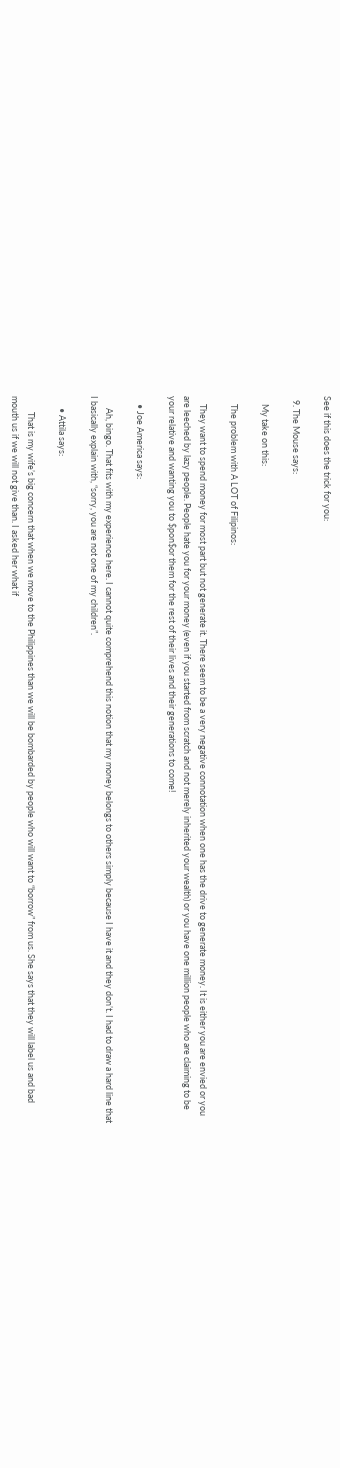See if this does the trick for you:

  9. The Mouse says:

    My take on this:

    The problem with A LOT of Filipinos:

    They want to spend money for most part but not generate it. There seem to be a very negative connotation when one has the drive to generate money. It is either you are envied or you are leeched by lazy people. People hate you for your money (even if you started from scratch and not merely inherited your wealth) or you have one million people who are claiming to be your relative and wanting you to $pon$or them for the rest of their lives and their generations to come!

    • Joe America says:

      Ah, bingo. That fits with my experience here. I cannot quite comprehend this notion that my money belongs to others simply because I have it and they don’t. I had to draw a hard line that I basically explain with, “sorry, you are not one of my children”.

      • Attila says:

        That is my wife’s big concern that when we move to the Philippines than we will be bombarded by people who will want to “borrow” from us. She says that they will label us and bad mouth us if we will not give than. I asked her what if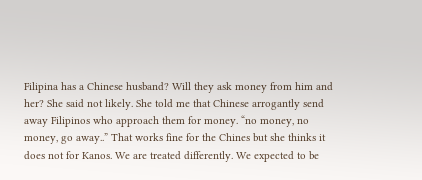Filipina has a Chinese husband? Will they ask money from him and her? She said not likely. She told me that Chinese arrogantly send away Filipinos who approach them for money. “no money, no money, go away..” That works fine for the Chines but she thinks it does not for Kanos. We are treated differently. We expected to be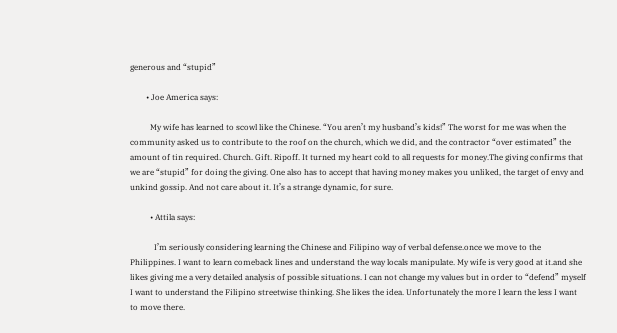generous and “stupid”

        • Joe America says:

          My wife has learned to scowl like the Chinese. “You aren’t my husband’s kids!” The worst for me was when the community asked us to contribute to the roof on the church, which we did, and the contractor “over estimated” the amount of tin required. Church. Gift. Ripoff. It turned my heart cold to all requests for money.The giving confirms that we are “stupid” for doing the giving. One also has to accept that having money makes you unliked, the target of envy and unkind gossip. And not care about it. It’s a strange dynamic, for sure.

          • Attila says:

            I’m seriously considering learning the Chinese and Filipino way of verbal defense.once we move to the Philippines. I want to learn comeback lines and understand the way locals manipulate. My wife is very good at it.and she likes giving me a very detailed analysis of possible situations. I can not change my values but in order to “defend” myself I want to understand the Filipino streetwise thinking. She likes the idea. Unfortunately the more I learn the less I want to move there.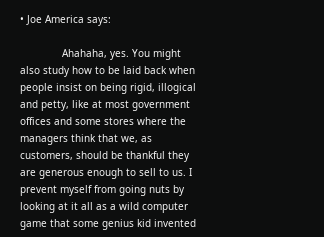• Joe America says:

              Ahahaha, yes. You might also study how to be laid back when people insist on being rigid, illogical and petty, like at most government offices and some stores where the managers think that we, as customers, should be thankful they are generous enough to sell to us. I prevent myself from going nuts by looking at it all as a wild computer game that some genius kid invented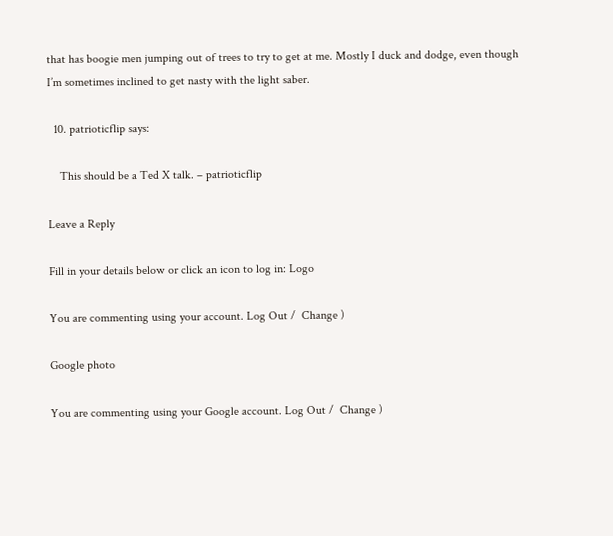that has boogie men jumping out of trees to try to get at me. Mostly I duck and dodge, even though I’m sometimes inclined to get nasty with the light saber.

  10. patrioticflip says:

    This should be a Ted X talk. – patrioticflip

Leave a Reply

Fill in your details below or click an icon to log in: Logo

You are commenting using your account. Log Out /  Change )

Google photo

You are commenting using your Google account. Log Out /  Change )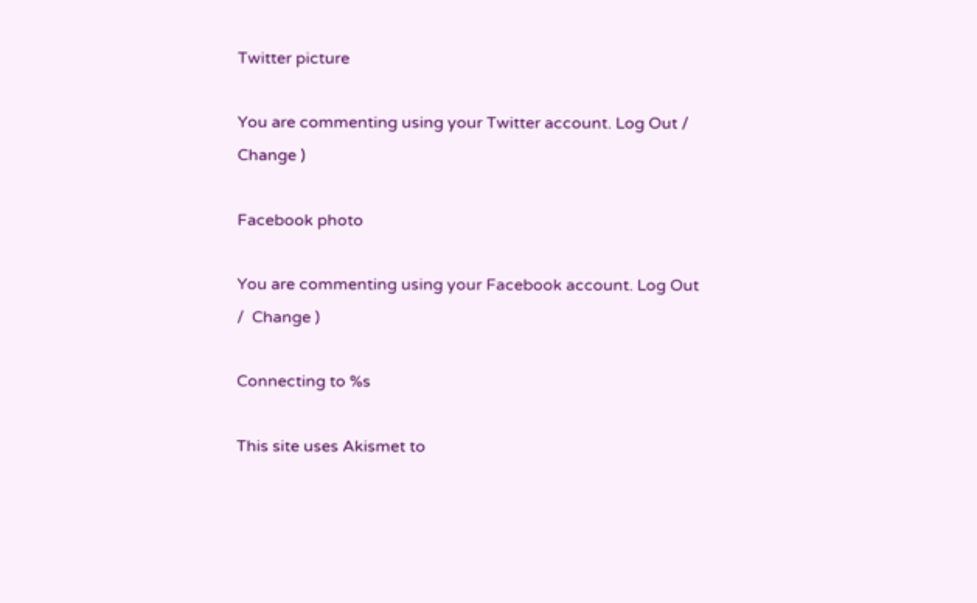Twitter picture

You are commenting using your Twitter account. Log Out /  Change )

Facebook photo

You are commenting using your Facebook account. Log Out /  Change )

Connecting to %s

This site uses Akismet to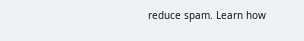reduce spam. Learn how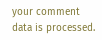your comment data is processed.